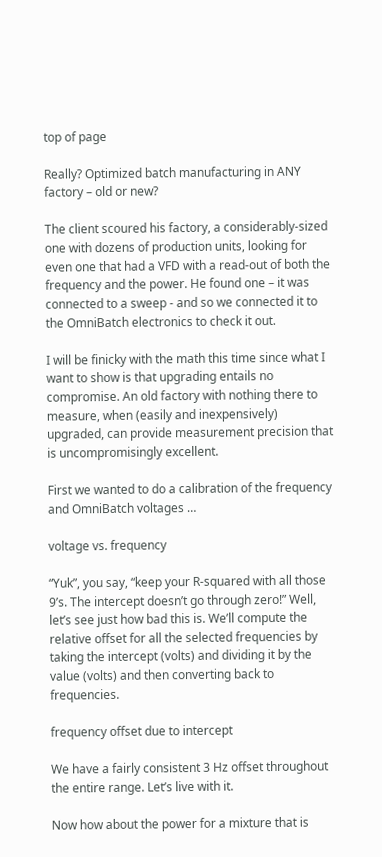top of page

Really? Optimized batch manufacturing in ANY factory – old or new?

The client scoured his factory, a considerably-sized one with dozens of production units, looking for even one that had a VFD with a read-out of both the frequency and the power. He found one – it was connected to a sweep - and so we connected it to the OmniBatch electronics to check it out.

I will be finicky with the math this time since what I want to show is that upgrading entails no compromise. An old factory with nothing there to measure, when (easily and inexpensively) upgraded, can provide measurement precision that is uncompromisingly excellent.

First we wanted to do a calibration of the frequency and OmniBatch voltages …

voltage vs. frequency

“Yuk”, you say, “keep your R-squared with all those 9’s. The intercept doesn’t go through zero!” Well, let’s see just how bad this is. We’ll compute the relative offset for all the selected frequencies by taking the intercept (volts) and dividing it by the value (volts) and then converting back to frequencies.

frequency offset due to intercept

We have a fairly consistent 3 Hz offset throughout the entire range. Let’s live with it.

Now how about the power for a mixture that is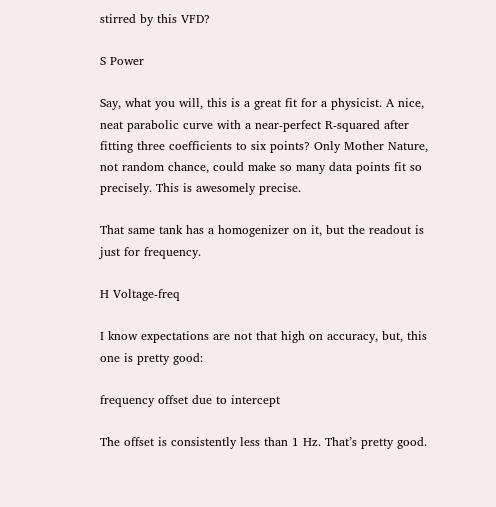stirred by this VFD?

S Power

Say, what you will, this is a great fit for a physicist. A nice, neat parabolic curve with a near-perfect R-squared after fitting three coefficients to six points? Only Mother Nature, not random chance, could make so many data points fit so precisely. This is awesomely precise.

That same tank has a homogenizer on it, but the readout is just for frequency.

H Voltage-freq

I know expectations are not that high on accuracy, but, this one is pretty good:

frequency offset due to intercept

The offset is consistently less than 1 Hz. That’s pretty good.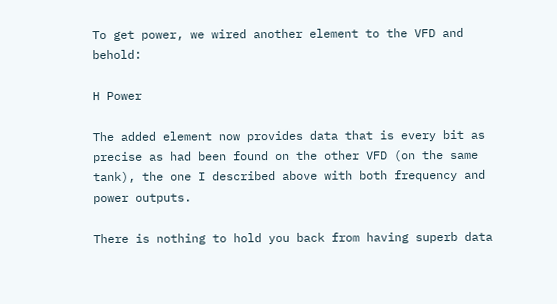To get power, we wired another element to the VFD and behold:

H Power

The added element now provides data that is every bit as precise as had been found on the other VFD (on the same tank), the one I described above with both frequency and power outputs.

There is nothing to hold you back from having superb data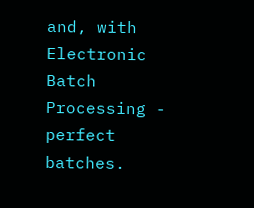and, with Electronic Batch Processing - perfect batches.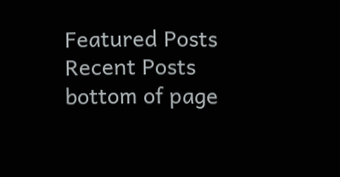Featured Posts
Recent Posts
bottom of page